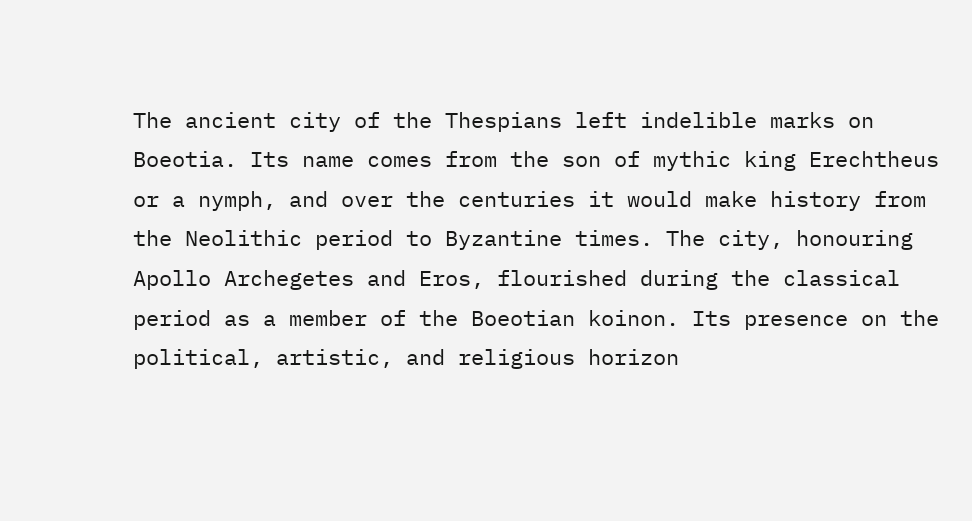The ancient city of the Thespians left indelible marks on Boeotia. Its name comes from the son of mythic king Erechtheus or a nymph, and over the centuries it would make history from the Neolithic period to Byzantine times. The city, honouring Apollo Archegetes and Eros, flourished during the classical period as a member of the Boeotian koinon. Its presence on the political, artistic, and religious horizon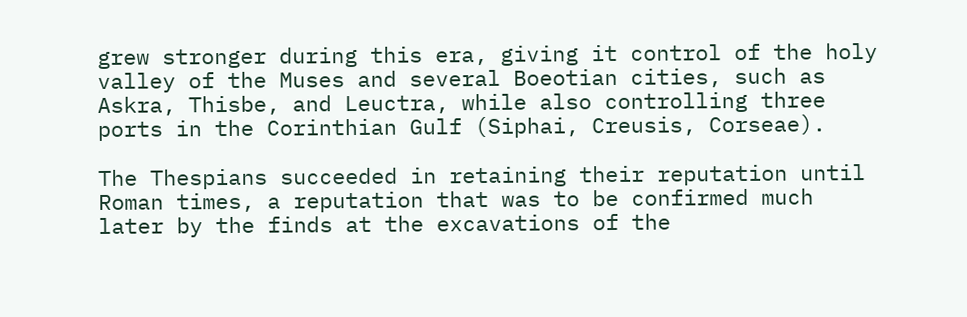grew stronger during this era, giving it control of the holy valley of the Muses and several Boeotian cities, such as Askra, Thisbe, and Leuctra, while also controlling three ports in the Corinthian Gulf (Siphai, Creusis, Corseae).

The Thespians succeeded in retaining their reputation until Roman times, a reputation that was to be confirmed much later by the finds at the excavations of the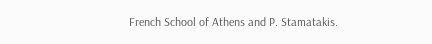French School of Athens and P. Stamatakis.